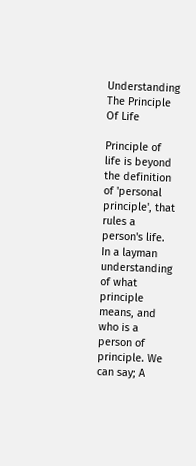Understanding The Principle Of Life

Principle of life is beyond the definition of 'personal principle', that rules a person's life. In a layman understanding of what principle means, and who is a person of principle. We can say; A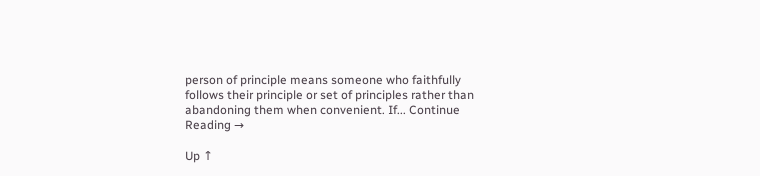person of principle means someone who faithfully follows their principle or set of principles rather than abandoning them when convenient. If... Continue Reading →

Up ↑